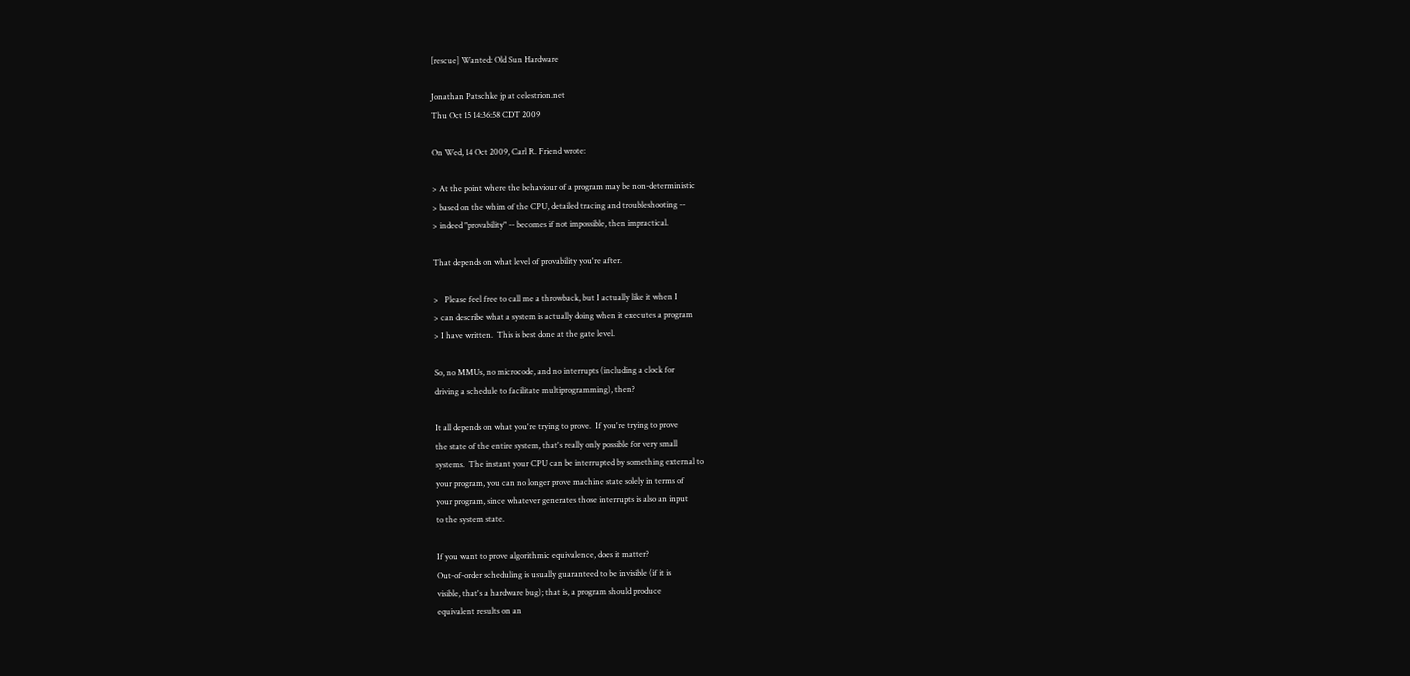[rescue] Wanted: Old Sun Hardware

Jonathan Patschke jp at celestrion.net
Thu Oct 15 14:36:58 CDT 2009

On Wed, 14 Oct 2009, Carl R. Friend wrote:

> At the point where the behaviour of a program may be non-deterministic
> based on the whim of the CPU, detailed tracing and troubleshooting --
> indeed "provability" -- becomes if not impossible, then impractical.

That depends on what level of provability you're after.

>   Please feel free to call me a throwback, but I actually like it when I
> can describe what a system is actually doing when it executes a program
> I have written.  This is best done at the gate level.

So, no MMUs, no microcode, and no interrupts (including a clock for
driving a schedule to facilitate multiprogramming), then?

It all depends on what you're trying to prove.  If you're trying to prove
the state of the entire system, that's really only possible for very small
systems.  The instant your CPU can be interrupted by something external to
your program, you can no longer prove machine state solely in terms of
your program, since whatever generates those interrupts is also an input
to the system state.

If you want to prove algorithmic equivalence, does it matter?
Out-of-order scheduling is usually guaranteed to be invisible (if it is
visible, that's a hardware bug); that is, a program should produce
equivalent results on an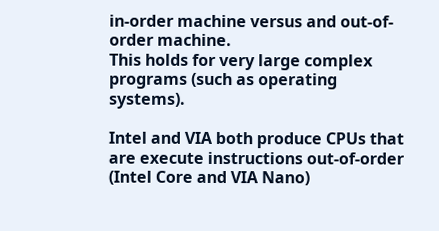in-order machine versus and out-of-order machine.
This holds for very large complex programs (such as operating systems).

Intel and VIA both produce CPUs that are execute instructions out-of-order
(Intel Core and VIA Nano)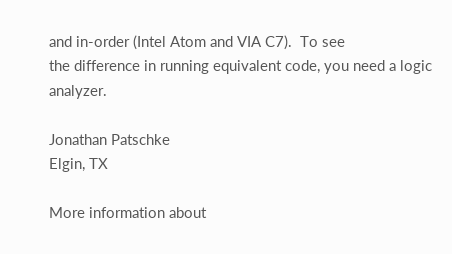and in-order (Intel Atom and VIA C7).  To see
the difference in running equivalent code, you need a logic analyzer.

Jonathan Patschke
Elgin, TX

More information about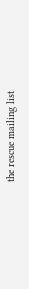the rescue mailing list